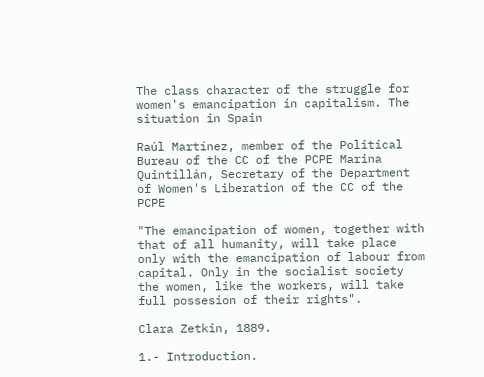The class character of the struggle for women's emancipation in capitalism. The situation in Spain

Raúl Martínez, member of the Political Bureau of the CC of the PCPE Marina Quintillán, Secretary of the Department of Women's Liberation of the CC of the PCPE

"The emancipation of women, together with that of all humanity, will take place only with the emancipation of labour from capital. Only in the socialist society the women, like the workers, will take full possesion of their rights".

Clara Zetkin, 1889.

1.- Introduction.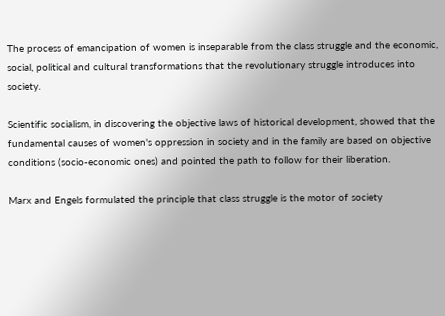The process of emancipation of women is inseparable from the class struggle and the economic, social, political and cultural transformations that the revolutionary struggle introduces into society.

Scientific socialism, in discovering the objective laws of historical development, showed that the fundamental causes of women's oppression in society and in the family are based on objective conditions (socio-economic ones) and pointed the path to follow for their liberation.

Marx and Engels formulated the principle that class struggle is the motor of society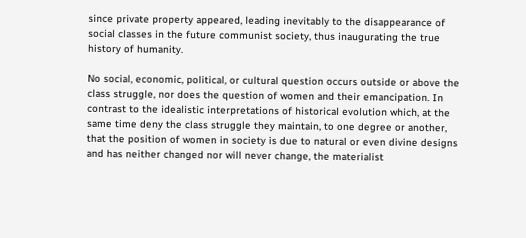since private property appeared, leading inevitably to the disappearance of social classes in the future communist society, thus inaugurating the true history of humanity.

No social, economic, political, or cultural question occurs outside or above the class struggle, nor does the question of women and their emancipation. In contrast to the idealistic interpretations of historical evolution which, at the same time deny the class struggle they maintain, to one degree or another, that the position of women in society is due to natural or even divine designs and has neither changed nor will never change, the materialist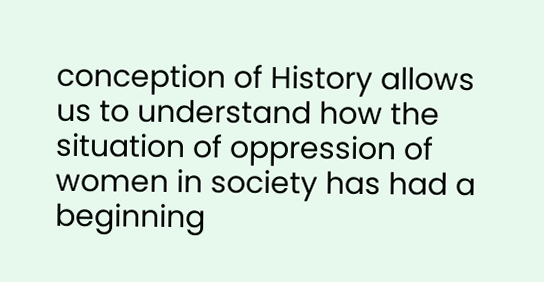conception of History allows us to understand how the situation of oppression of women in society has had a beginning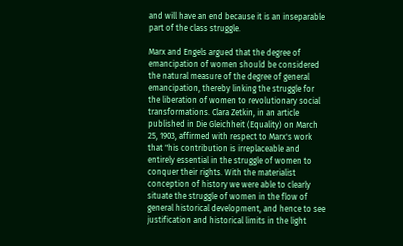and will have an end because it is an inseparable part of the class struggle.

Marx and Engels argued that the degree of emancipation of women should be considered the natural measure of the degree of general emancipation, thereby linking the struggle for the liberation of women to revolutionary social transformations. Clara Zetkin, in an article published in Die Gleichheit (Equality) on March 25, 1903, affirmed with respect to Marx's work that "his contribution is irreplaceable and entirely essential in the struggle of women to conquer their rights. With the materialist conception of history we were able to clearly situate the struggle of women in the flow of general historical development, and hence to see justification and historical limits in the light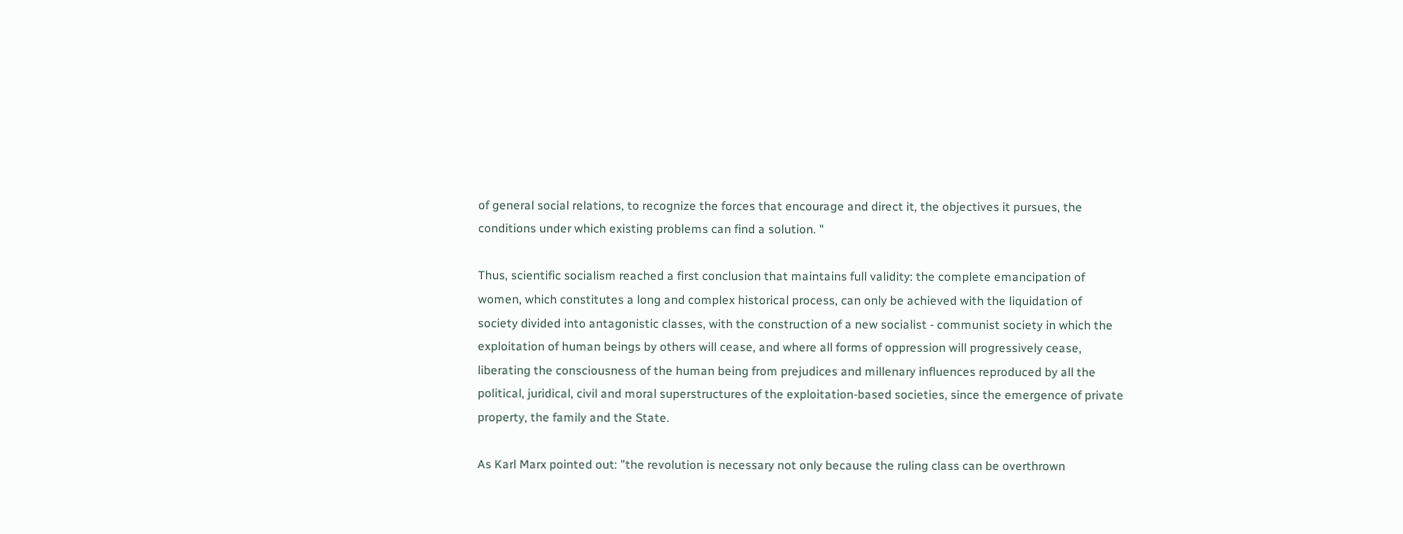of general social relations, to recognize the forces that encourage and direct it, the objectives it pursues, the conditions under which existing problems can find a solution. "

Thus, scientific socialism reached a first conclusion that maintains full validity: the complete emancipation of women, which constitutes a long and complex historical process, can only be achieved with the liquidation of society divided into antagonistic classes, with the construction of a new socialist - communist society in which the exploitation of human beings by others will cease, and where all forms of oppression will progressively cease, liberating the consciousness of the human being from prejudices and millenary influences reproduced by all the political, juridical, civil and moral superstructures of the exploitation-based societies, since the emergence of private property, the family and the State.

As Karl Marx pointed out: "the revolution is necessary not only because the ruling class can be overthrown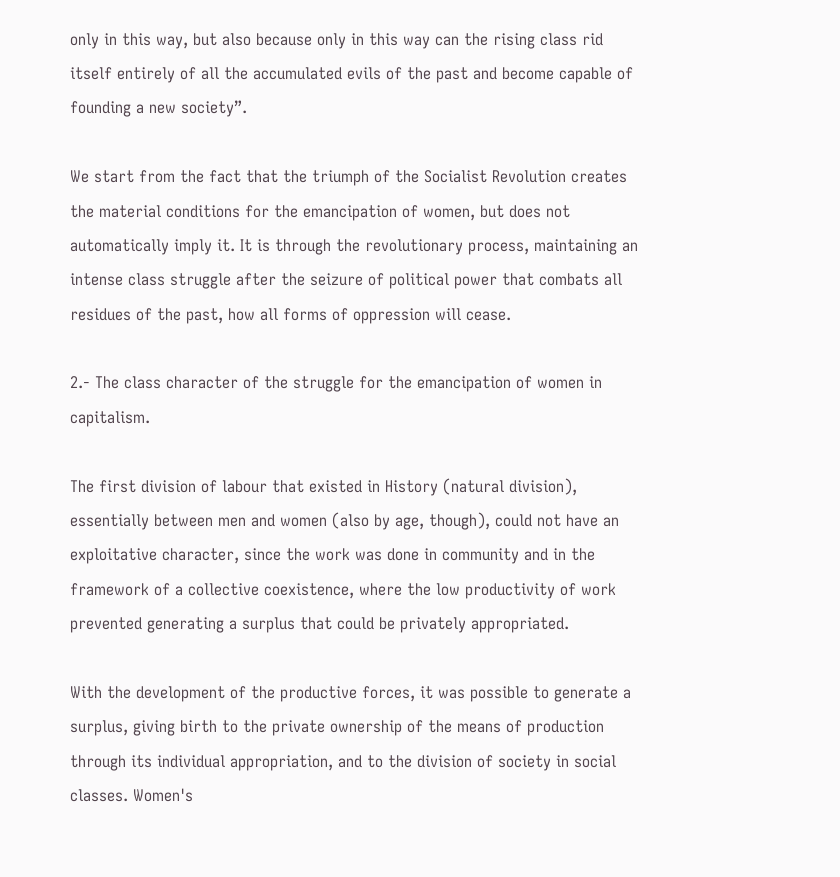only in this way, but also because only in this way can the rising class rid itself entirely of all the accumulated evils of the past and become capable of founding a new society”.

We start from the fact that the triumph of the Socialist Revolution creates the material conditions for the emancipation of women, but does not automatically imply it. It is through the revolutionary process, maintaining an intense class struggle after the seizure of political power that combats all residues of the past, how all forms of oppression will cease.

2.- The class character of the struggle for the emancipation of women in capitalism.

The first division of labour that existed in History (natural division), essentially between men and women (also by age, though), could not have an exploitative character, since the work was done in community and in the framework of a collective coexistence, where the low productivity of work prevented generating a surplus that could be privately appropriated.

With the development of the productive forces, it was possible to generate a surplus, giving birth to the private ownership of the means of production through its individual appropriation, and to the division of society in social classes. Women's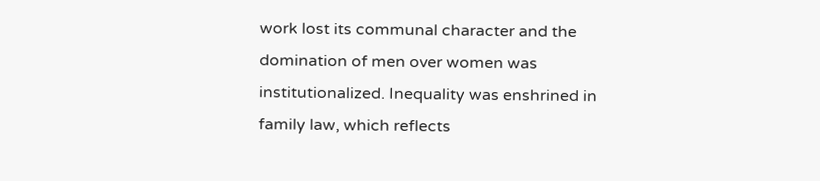work lost its communal character and the domination of men over women was institutionalized. Inequality was enshrined in family law, which reflects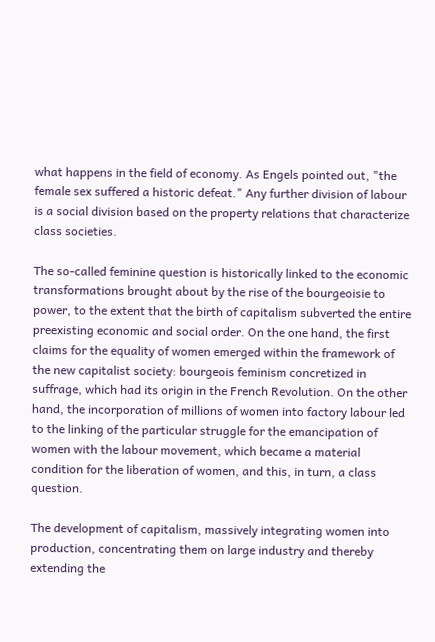what happens in the field of economy. As Engels pointed out, "the female sex suffered a historic defeat." Any further division of labour is a social division based on the property relations that characterize class societies.

The so-called feminine question is historically linked to the economic transformations brought about by the rise of the bourgeoisie to power, to the extent that the birth of capitalism subverted the entire preexisting economic and social order. On the one hand, the first claims for the equality of women emerged within the framework of the new capitalist society: bourgeois feminism concretized in suffrage, which had its origin in the French Revolution. On the other hand, the incorporation of millions of women into factory labour led to the linking of the particular struggle for the emancipation of women with the labour movement, which became a material condition for the liberation of women, and this, in turn, a class question.

The development of capitalism, massively integrating women into production, concentrating them on large industry and thereby extending the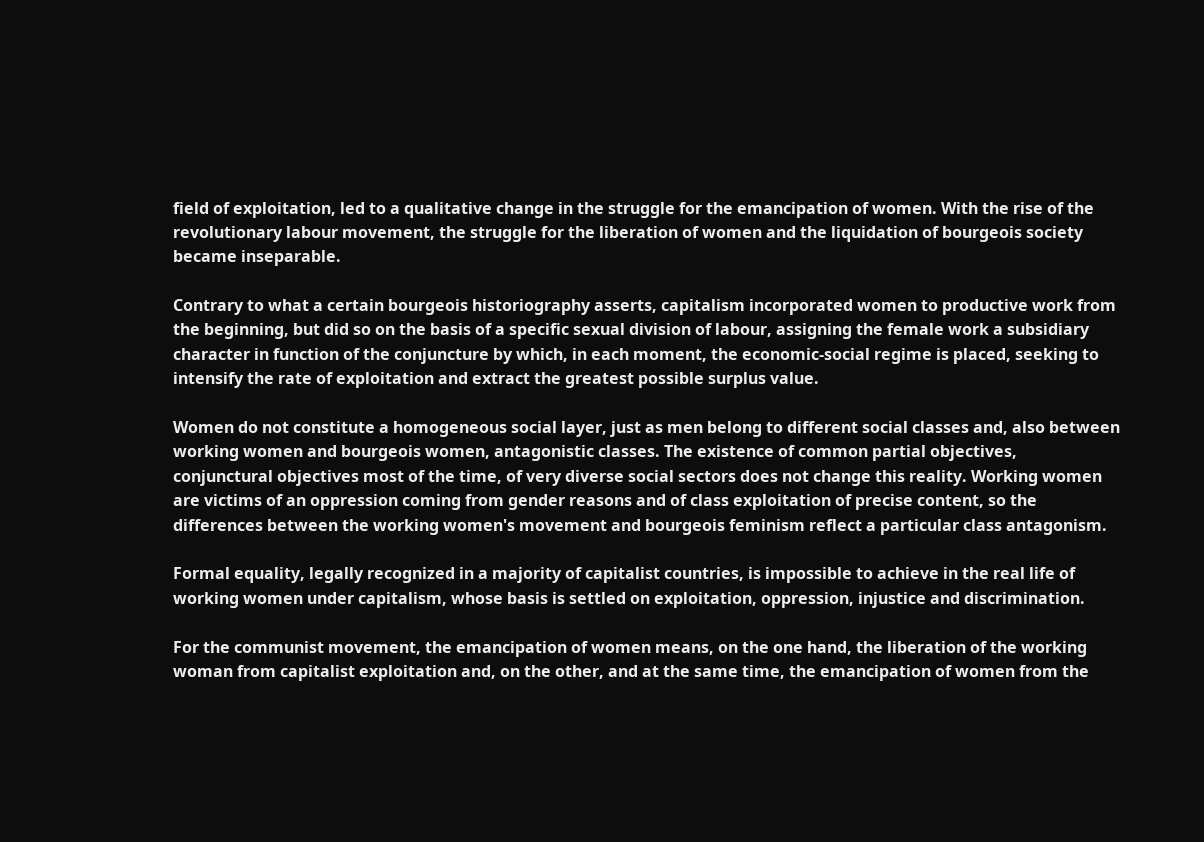field of exploitation, led to a qualitative change in the struggle for the emancipation of women. With the rise of the revolutionary labour movement, the struggle for the liberation of women and the liquidation of bourgeois society became inseparable.

Contrary to what a certain bourgeois historiography asserts, capitalism incorporated women to productive work from the beginning, but did so on the basis of a specific sexual division of labour, assigning the female work a subsidiary character in function of the conjuncture by which, in each moment, the economic-social regime is placed, seeking to intensify the rate of exploitation and extract the greatest possible surplus value.

Women do not constitute a homogeneous social layer, just as men belong to different social classes and, also between working women and bourgeois women, antagonistic classes. The existence of common partial objectives, conjunctural objectives most of the time, of very diverse social sectors does not change this reality. Working women are victims of an oppression coming from gender reasons and of class exploitation of precise content, so the differences between the working women's movement and bourgeois feminism reflect a particular class antagonism.

Formal equality, legally recognized in a majority of capitalist countries, is impossible to achieve in the real life of working women under capitalism, whose basis is settled on exploitation, oppression, injustice and discrimination.

For the communist movement, the emancipation of women means, on the one hand, the liberation of the working woman from capitalist exploitation and, on the other, and at the same time, the emancipation of women from the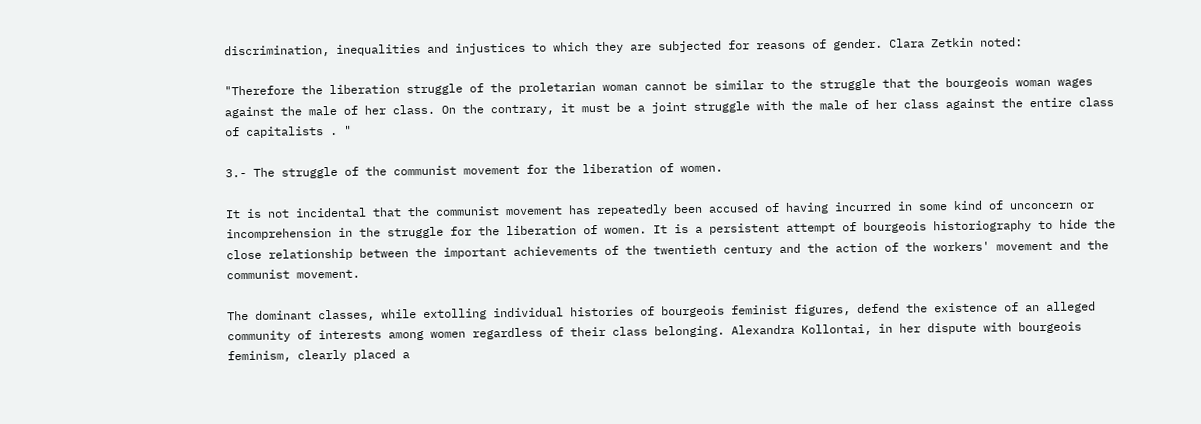discrimination, inequalities and injustices to which they are subjected for reasons of gender. Clara Zetkin noted:

"Therefore the liberation struggle of the proletarian woman cannot be similar to the struggle that the bourgeois woman wages against the male of her class. On the contrary, it must be a joint struggle with the male of her class against the entire class of capitalists . "

3.- The struggle of the communist movement for the liberation of women.

It is not incidental that the communist movement has repeatedly been accused of having incurred in some kind of unconcern or incomprehension in the struggle for the liberation of women. It is a persistent attempt of bourgeois historiography to hide the close relationship between the important achievements of the twentieth century and the action of the workers' movement and the communist movement.

The dominant classes, while extolling individual histories of bourgeois feminist figures, defend the existence of an alleged community of interests among women regardless of their class belonging. Alexandra Kollontai, in her dispute with bourgeois feminism, clearly placed a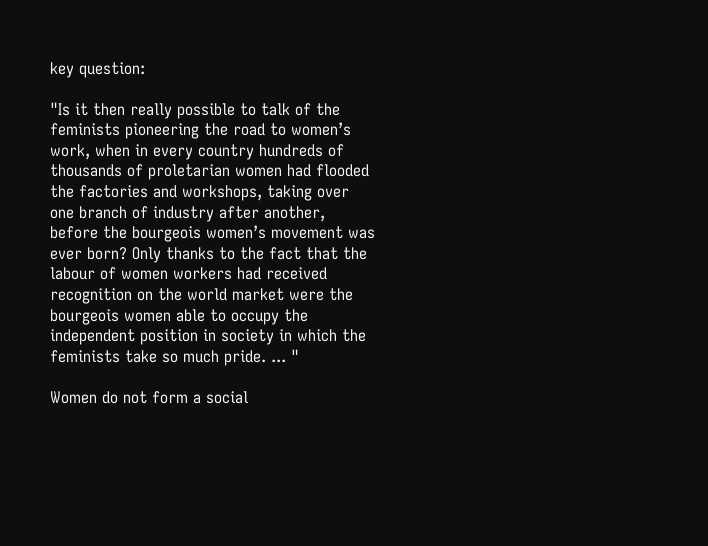key question:

"Is it then really possible to talk of the feminists pioneering the road to women’s work, when in every country hundreds of thousands of proletarian women had flooded the factories and workshops, taking over one branch of industry after another, before the bourgeois women’s movement was ever born? Only thanks to the fact that the labour of women workers had received recognition on the world market were the bourgeois women able to occupy the independent position in society in which the feminists take so much pride. ... "

Women do not form a social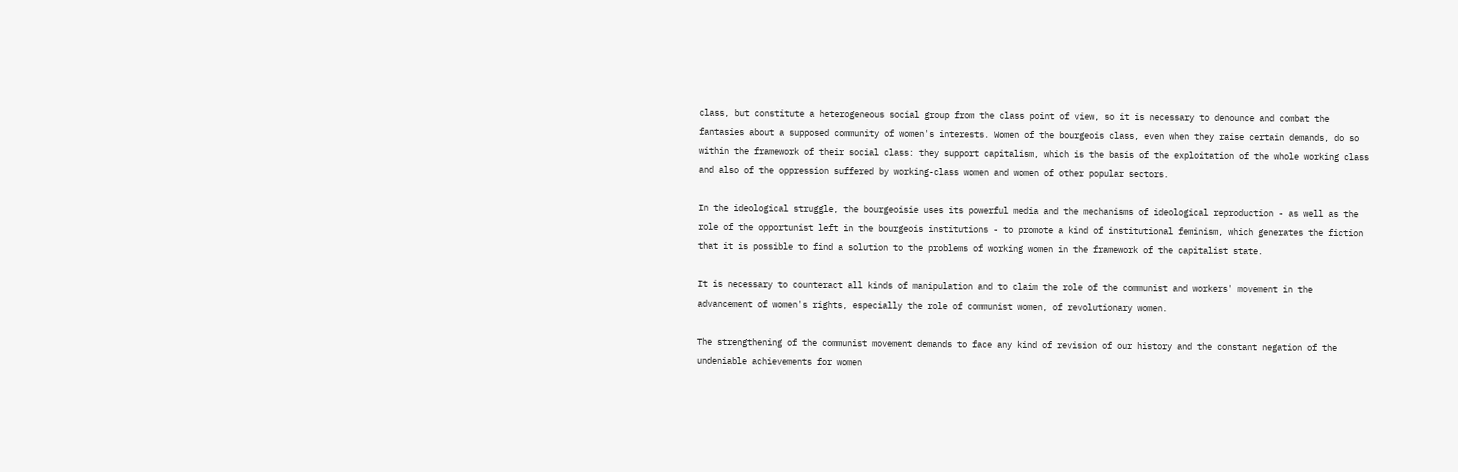class, but constitute a heterogeneous social group from the class point of view, so it is necessary to denounce and combat the fantasies about a supposed community of women's interests. Women of the bourgeois class, even when they raise certain demands, do so within the framework of their social class: they support capitalism, which is the basis of the exploitation of the whole working class and also of the oppression suffered by working-class women and women of other popular sectors.

In the ideological struggle, the bourgeoisie uses its powerful media and the mechanisms of ideological reproduction - as well as the role of the opportunist left in the bourgeois institutions - to promote a kind of institutional feminism, which generates the fiction that it is possible to find a solution to the problems of working women in the framework of the capitalist state.

It is necessary to counteract all kinds of manipulation and to claim the role of the communist and workers' movement in the advancement of women's rights, especially the role of communist women, of revolutionary women.

The strengthening of the communist movement demands to face any kind of revision of our history and the constant negation of the undeniable achievements for women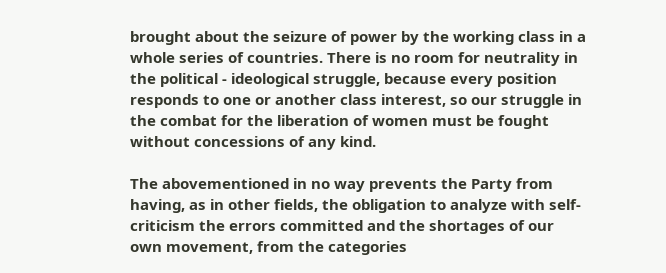brought about the seizure of power by the working class in a whole series of countries. There is no room for neutrality in the political - ideological struggle, because every position responds to one or another class interest, so our struggle in the combat for the liberation of women must be fought without concessions of any kind.

The abovementioned in no way prevents the Party from having, as in other fields, the obligation to analyze with self-criticism the errors committed and the shortages of our own movement, from the categories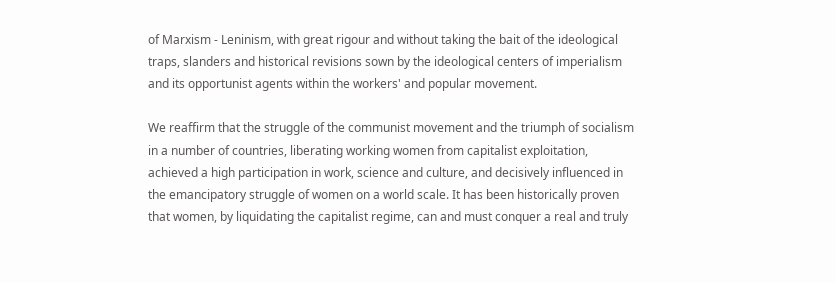of Marxism - Leninism, with great rigour and without taking the bait of the ideological traps, slanders and historical revisions sown by the ideological centers of imperialism and its opportunist agents within the workers' and popular movement.

We reaffirm that the struggle of the communist movement and the triumph of socialism in a number of countries, liberating working women from capitalist exploitation, achieved a high participation in work, science and culture, and decisively influenced in the emancipatory struggle of women on a world scale. It has been historically proven that women, by liquidating the capitalist regime, can and must conquer a real and truly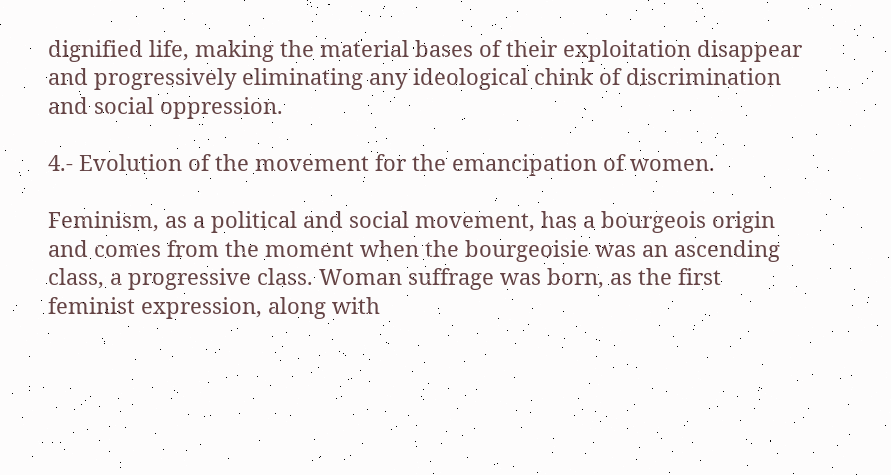dignified life, making the material bases of their exploitation disappear and progressively eliminating any ideological chink of discrimination and social oppression.

4.- Evolution of the movement for the emancipation of women.

Feminism, as a political and social movement, has a bourgeois origin and comes from the moment when the bourgeoisie was an ascending class, a progressive class. Woman suffrage was born, as the first feminist expression, along with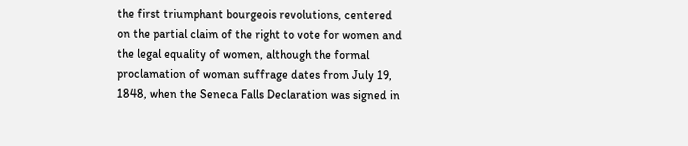the first triumphant bourgeois revolutions, centered on the partial claim of the right to vote for women and the legal equality of women, although the formal proclamation of woman suffrage dates from July 19, 1848, when the Seneca Falls Declaration was signed in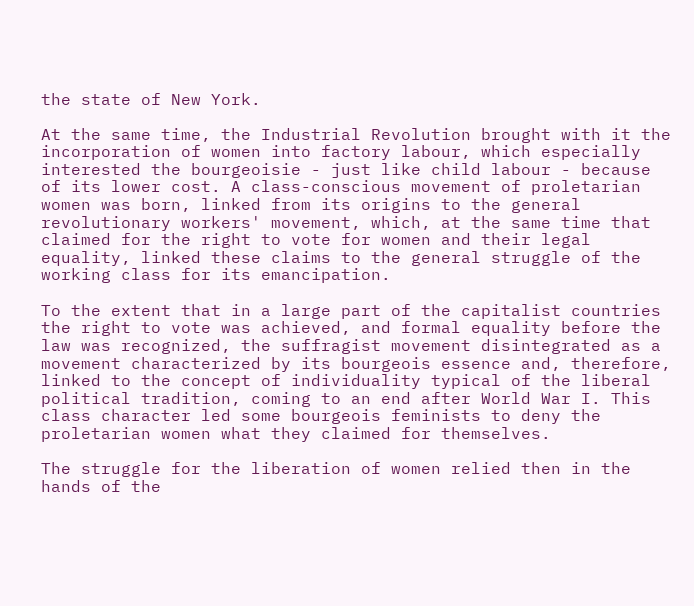the state of New York.

At the same time, the Industrial Revolution brought with it the incorporation of women into factory labour, which especially interested the bourgeoisie - just like child labour - because of its lower cost. A class-conscious movement of proletarian women was born, linked from its origins to the general revolutionary workers' movement, which, at the same time that claimed for the right to vote for women and their legal equality, linked these claims to the general struggle of the working class for its emancipation.

To the extent that in a large part of the capitalist countries the right to vote was achieved, and formal equality before the law was recognized, the suffragist movement disintegrated as a movement characterized by its bourgeois essence and, therefore, linked to the concept of individuality typical of the liberal political tradition, coming to an end after World War I. This class character led some bourgeois feminists to deny the proletarian women what they claimed for themselves.

The struggle for the liberation of women relied then in the hands of the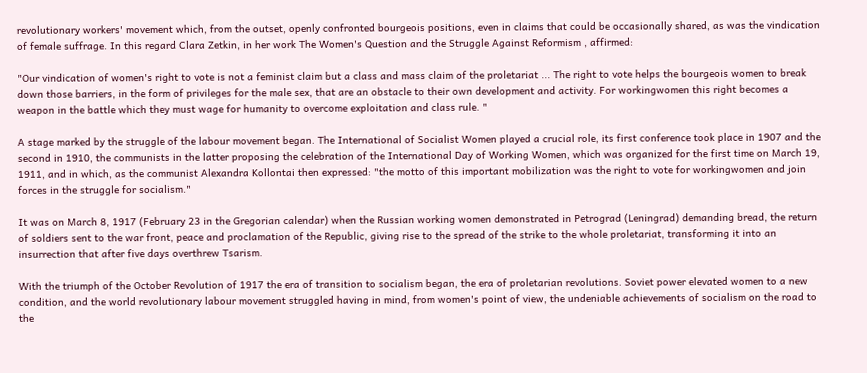revolutionary workers' movement which, from the outset, openly confronted bourgeois positions, even in claims that could be occasionally shared, as was the vindication of female suffrage. In this regard Clara Zetkin, in her work The Women's Question and the Struggle Against Reformism , affirmed:

"Our vindication of women's right to vote is not a feminist claim but a class and mass claim of the proletariat ... The right to vote helps the bourgeois women to break down those barriers, in the form of privileges for the male sex, that are an obstacle to their own development and activity. For workingwomen this right becomes a weapon in the battle which they must wage for humanity to overcome exploitation and class rule. "

A stage marked by the struggle of the labour movement began. The International of Socialist Women played a crucial role, its first conference took place in 1907 and the second in 1910, the communists in the latter proposing the celebration of the International Day of Working Women, which was organized for the first time on March 19, 1911, and in which, as the communist Alexandra Kollontai then expressed: "the motto of this important mobilization was the right to vote for workingwomen and join forces in the struggle for socialism."

It was on March 8, 1917 (February 23 in the Gregorian calendar) when the Russian working women demonstrated in Petrograd (Leningrad) demanding bread, the return of soldiers sent to the war front, peace and proclamation of the Republic, giving rise to the spread of the strike to the whole proletariat, transforming it into an insurrection that after five days overthrew Tsarism.

With the triumph of the October Revolution of 1917 the era of transition to socialism began, the era of proletarian revolutions. Soviet power elevated women to a new condition, and the world revolutionary labour movement struggled having in mind, from women's point of view, the undeniable achievements of socialism on the road to the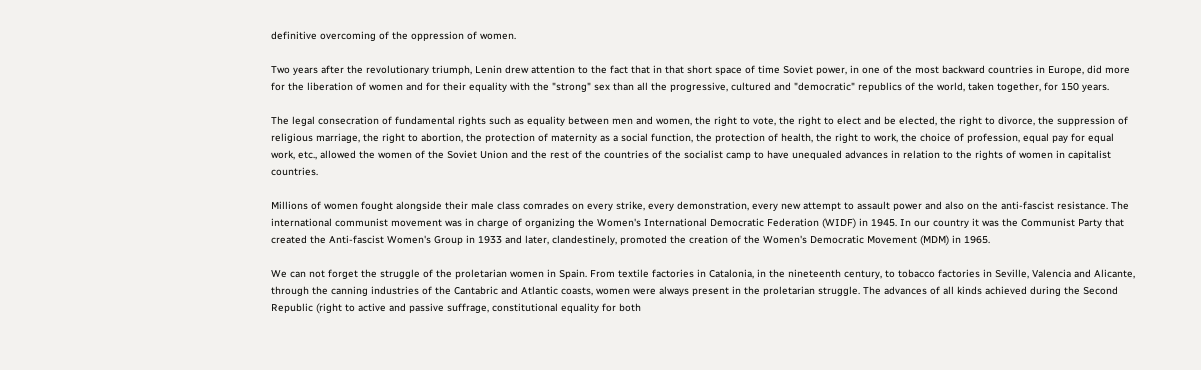definitive overcoming of the oppression of women.

Two years after the revolutionary triumph, Lenin drew attention to the fact that in that short space of time Soviet power, in one of the most backward countries in Europe, did more for the liberation of women and for their equality with the "strong" sex than all the progressive, cultured and "democratic" republics of the world, taken together, for 150 years.

The legal consecration of fundamental rights such as equality between men and women, the right to vote, the right to elect and be elected, the right to divorce, the suppression of religious marriage, the right to abortion, the protection of maternity as a social function, the protection of health, the right to work, the choice of profession, equal pay for equal work, etc., allowed the women of the Soviet Union and the rest of the countries of the socialist camp to have unequaled advances in relation to the rights of women in capitalist countries.

Millions of women fought alongside their male class comrades on every strike, every demonstration, every new attempt to assault power and also on the anti-fascist resistance. The international communist movement was in charge of organizing the Women's International Democratic Federation (WIDF) in 1945. In our country it was the Communist Party that created the Anti-fascist Women's Group in 1933 and later, clandestinely, promoted the creation of the Women's Democratic Movement (MDM) in 1965.

We can not forget the struggle of the proletarian women in Spain. From textile factories in Catalonia, in the nineteenth century, to tobacco factories in Seville, Valencia and Alicante, through the canning industries of the Cantabric and Atlantic coasts, women were always present in the proletarian struggle. The advances of all kinds achieved during the Second Republic (right to active and passive suffrage, constitutional equality for both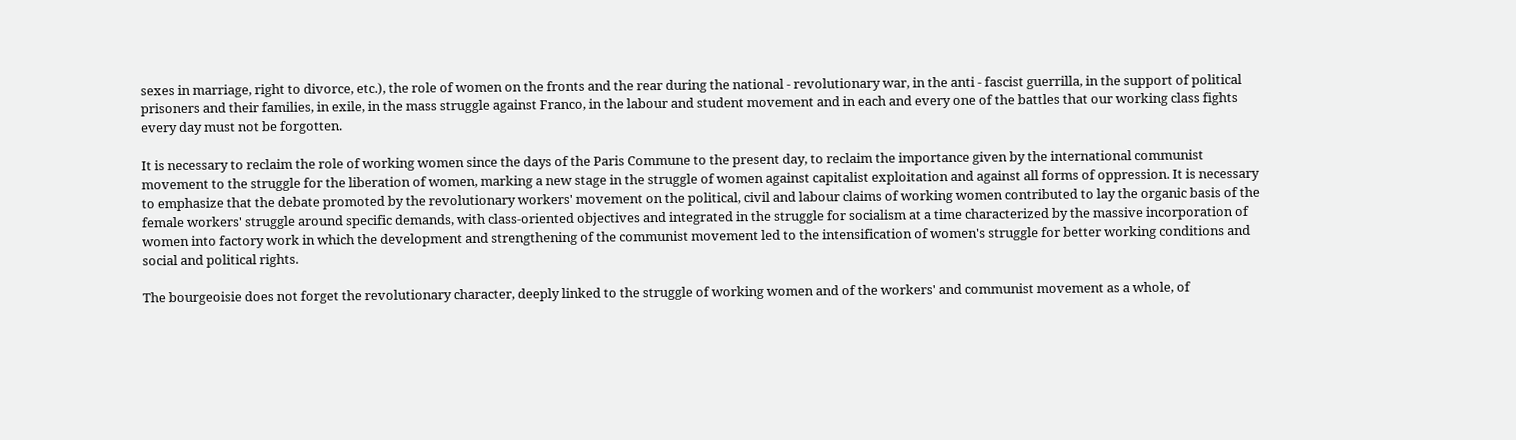sexes in marriage, right to divorce, etc.), the role of women on the fronts and the rear during the national - revolutionary war, in the anti - fascist guerrilla, in the support of political prisoners and their families, in exile, in the mass struggle against Franco, in the labour and student movement and in each and every one of the battles that our working class fights every day must not be forgotten.

It is necessary to reclaim the role of working women since the days of the Paris Commune to the present day, to reclaim the importance given by the international communist movement to the struggle for the liberation of women, marking a new stage in the struggle of women against capitalist exploitation and against all forms of oppression. It is necessary to emphasize that the debate promoted by the revolutionary workers' movement on the political, civil and labour claims of working women contributed to lay the organic basis of the female workers' struggle around specific demands, with class-oriented objectives and integrated in the struggle for socialism at a time characterized by the massive incorporation of women into factory work in which the development and strengthening of the communist movement led to the intensification of women's struggle for better working conditions and social and political rights.

The bourgeoisie does not forget the revolutionary character, deeply linked to the struggle of working women and of the workers' and communist movement as a whole, of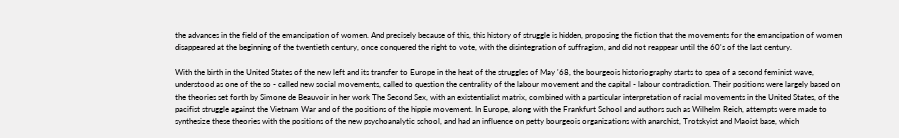the advances in the field of the emancipation of women. And precisely because of this, this history of struggle is hidden, proposing the fiction that the movements for the emancipation of women disappeared at the beginning of the twentieth century, once conquered the right to vote, with the disintegration of suffragism, and did not reappear until the 60's of the last century.

With the birth in the United States of the new left and its transfer to Europe in the heat of the struggles of May '68, the bourgeois historiography starts to spea of a second feminist wave, understood as one of the so - called new social movements, called to question the centrality of the labour movement and the capital - labour contradiction. Their positions were largely based on the theories set forth by Simone de Beauvoir in her work The Second Sex, with an existentialist matrix, combined with a particular interpretation of racial movements in the United States, of the pacifist struggle against the Vietnam War and of the positions of the hippie movement. In Europe, along with the Frankfurt School and authors such as Wilhelm Reich, attempts were made to synthesize these theories with the positions of the new psychoanalytic school, and had an influence on petty bourgeois organizations with anarchist, Trotskyist and Maoist base, which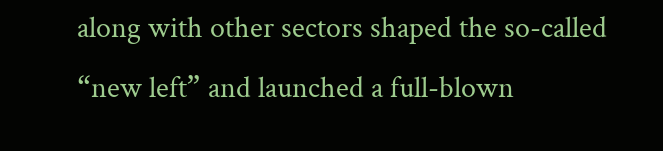along with other sectors shaped the so-called “new left” and launched a full-blown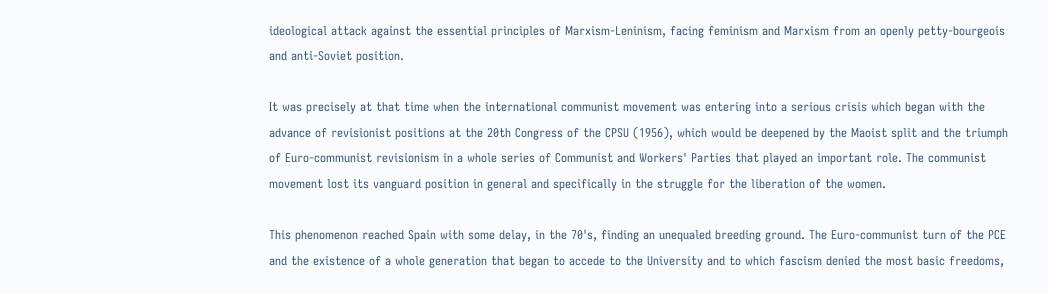ideological attack against the essential principles of Marxism-Leninism, facing feminism and Marxism from an openly petty-bourgeois and anti-Soviet position.

It was precisely at that time when the international communist movement was entering into a serious crisis which began with the advance of revisionist positions at the 20th Congress of the CPSU (1956), which would be deepened by the Maoist split and the triumph of Euro-communist revisionism in a whole series of Communist and Workers' Parties that played an important role. The communist movement lost its vanguard position in general and specifically in the struggle for the liberation of the women.

This phenomenon reached Spain with some delay, in the 70's, finding an unequaled breeding ground. The Euro-communist turn of the PCE and the existence of a whole generation that began to accede to the University and to which fascism denied the most basic freedoms,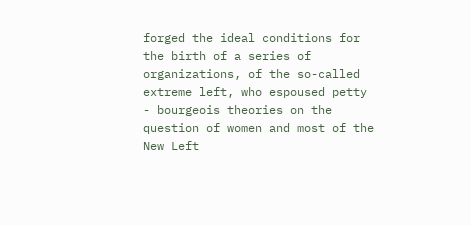forged the ideal conditions for the birth of a series of organizations, of the so-called extreme left, who espoused petty - bourgeois theories on the question of women and most of the New Left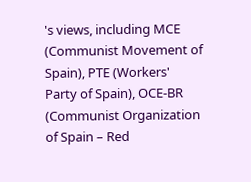's views, including MCE (Communist Movement of Spain), PTE (Workers' Party of Spain), OCE-BR (Communist Organization of Spain – Red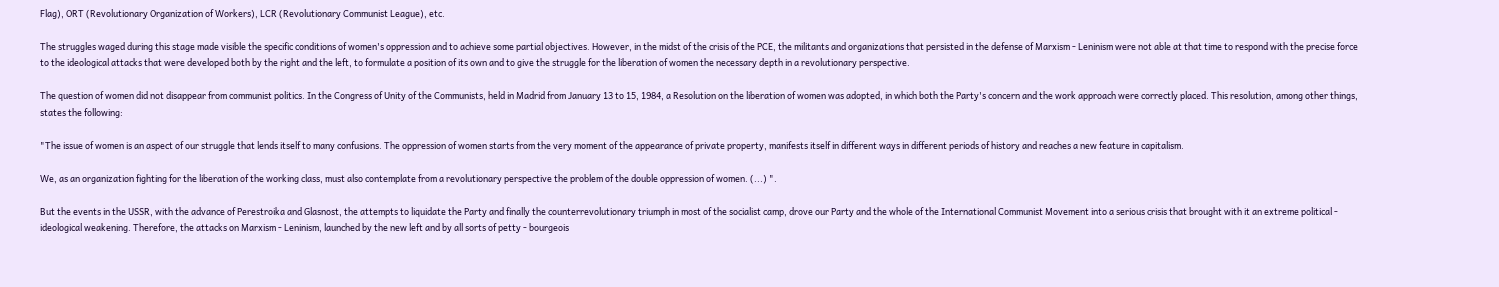Flag), ORT (Revolutionary Organization of Workers), LCR (Revolutionary Communist League), etc.

The struggles waged during this stage made visible the specific conditions of women's oppression and to achieve some partial objectives. However, in the midst of the crisis of the PCE, the militants and organizations that persisted in the defense of Marxism - Leninism were not able at that time to respond with the precise force to the ideological attacks that were developed both by the right and the left, to formulate a position of its own and to give the struggle for the liberation of women the necessary depth in a revolutionary perspective.

The question of women did not disappear from communist politics. In the Congress of Unity of the Communists, held in Madrid from January 13 to 15, 1984, a Resolution on the liberation of women was adopted, in which both the Party's concern and the work approach were correctly placed. This resolution, among other things, states the following:

"The issue of women is an aspect of our struggle that lends itself to many confusions. The oppression of women starts from the very moment of the appearance of private property, manifests itself in different ways in different periods of history and reaches a new feature in capitalism.

We, as an organization fighting for the liberation of the working class, must also contemplate from a revolutionary perspective the problem of the double oppression of women. (...) ".

But the events in the USSR, with the advance of Perestroika and Glasnost, the attempts to liquidate the Party and finally the counterrevolutionary triumph in most of the socialist camp, drove our Party and the whole of the International Communist Movement into a serious crisis that brought with it an extreme political - ideological weakening. Therefore, the attacks on Marxism - Leninism, launched by the new left and by all sorts of petty - bourgeois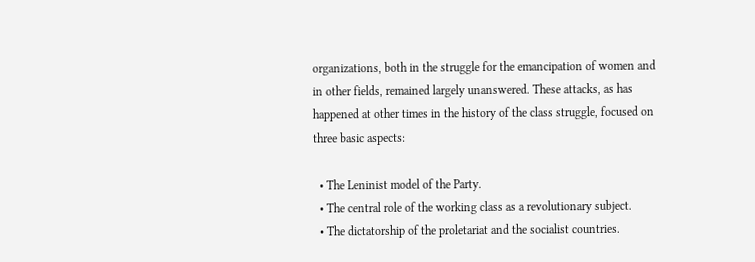organizations, both in the struggle for the emancipation of women and in other fields, remained largely unanswered. These attacks, as has happened at other times in the history of the class struggle, focused on three basic aspects:

  • The Leninist model of the Party.
  • The central role of the working class as a revolutionary subject.
  • The dictatorship of the proletariat and the socialist countries.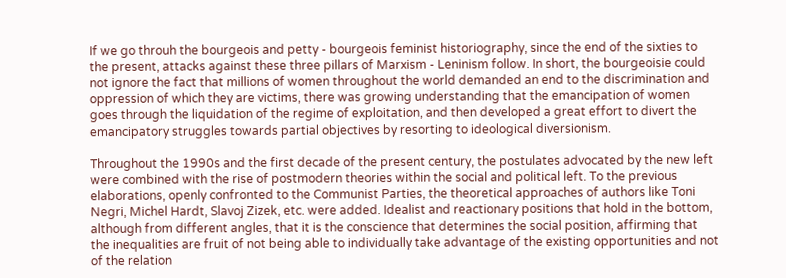If we go throuh the bourgeois and petty - bourgeois feminist historiography, since the end of the sixties to the present, attacks against these three pillars of Marxism - Leninism follow. In short, the bourgeoisie could not ignore the fact that millions of women throughout the world demanded an end to the discrimination and oppression of which they are victims, there was growing understanding that the emancipation of women goes through the liquidation of the regime of exploitation, and then developed a great effort to divert the emancipatory struggles towards partial objectives by resorting to ideological diversionism.

Throughout the 1990s and the first decade of the present century, the postulates advocated by the new left were combined with the rise of postmodern theories within the social and political left. To the previous elaborations, openly confronted to the Communist Parties, the theoretical approaches of authors like Toni Negri, Michel Hardt, Slavoj Zizek, etc. were added. Idealist and reactionary positions that hold in the bottom, although from different angles, that it is the conscience that determines the social position, affirming that the inequalities are fruit of not being able to individually take advantage of the existing opportunities and not of the relation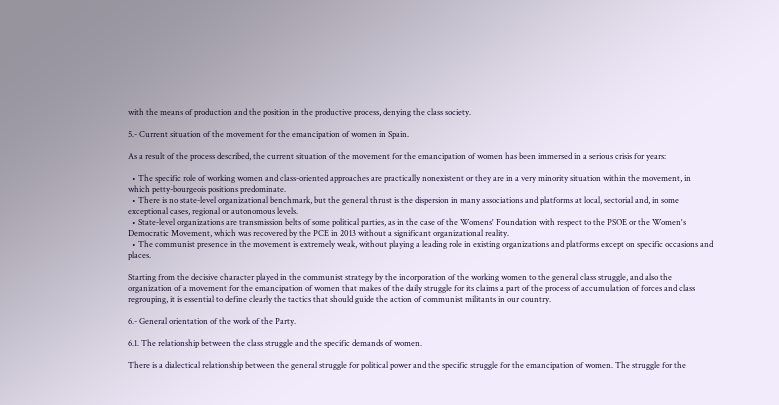with the means of production and the position in the productive process, denying the class society.

5.- Current situation of the movement for the emancipation of women in Spain.

As a result of the process described, the current situation of the movement for the emancipation of women has been immersed in a serious crisis for years:

  • The specific role of working women and class-oriented approaches are practically nonexistent or they are in a very minority situation within the movement, in which petty-bourgeois positions predominate.
  • There is no state-level organizational benchmark, but the general thrust is the dispersion in many associations and platforms at local, sectorial and, in some exceptional cases, regional or autonomous levels.
  • State-level organizations are transmission belts of some political parties, as in the case of the Womens' Foundation with respect to the PSOE or the Women's Democratic Movement, which was recovered by the PCE in 2013 without a significant organizational reality.
  • The communist presence in the movement is extremely weak, without playing a leading role in existing organizations and platforms except on specific occasions and places.

Starting from the decisive character played in the communist strategy by the incorporation of the working women to the general class struggle, and also the organization of a movement for the emancipation of women that makes of the daily struggle for its claims a part of the process of accumulation of forces and class regrouping, it is essential to define clearly the tactics that should guide the action of communist militants in our country.

6.- General orientation of the work of the Party.

6.1. The relationship between the class struggle and the specific demands of women.

There is a dialectical relationship between the general struggle for political power and the specific struggle for the emancipation of women. The struggle for the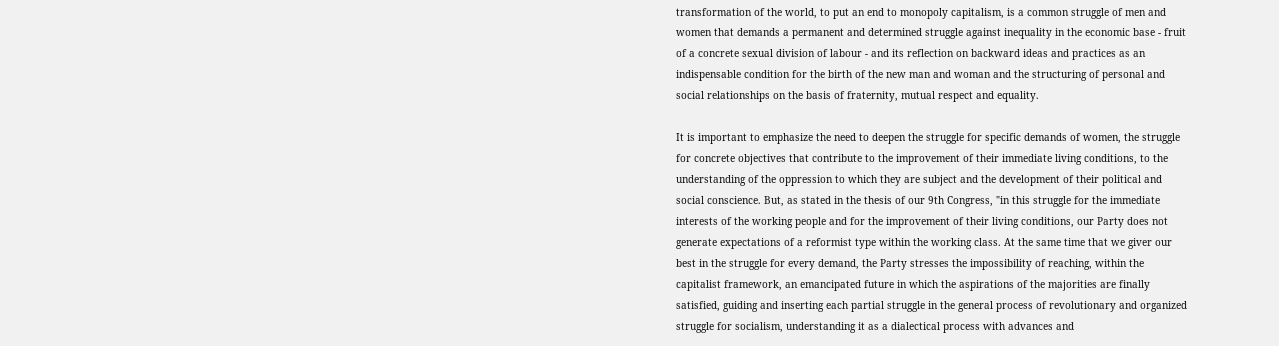transformation of the world, to put an end to monopoly capitalism, is a common struggle of men and women that demands a permanent and determined struggle against inequality in the economic base - fruit of a concrete sexual division of labour - and its reflection on backward ideas and practices as an indispensable condition for the birth of the new man and woman and the structuring of personal and social relationships on the basis of fraternity, mutual respect and equality.

It is important to emphasize the need to deepen the struggle for specific demands of women, the struggle for concrete objectives that contribute to the improvement of their immediate living conditions, to the understanding of the oppression to which they are subject and the development of their political and social conscience. But, as stated in the thesis of our 9th Congress, "in this struggle for the immediate interests of the working people and for the improvement of their living conditions, our Party does not generate expectations of a reformist type within the working class. At the same time that we giver our best in the struggle for every demand, the Party stresses the impossibility of reaching, within the capitalist framework, an emancipated future in which the aspirations of the majorities are finally satisfied, guiding and inserting each partial struggle in the general process of revolutionary and organized struggle for socialism, understanding it as a dialectical process with advances and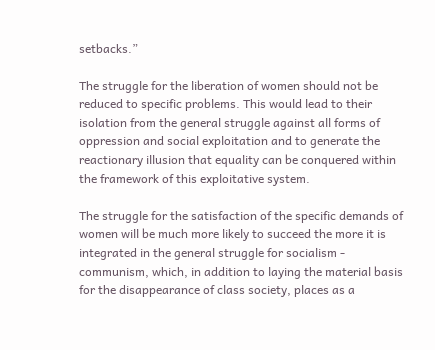setbacks.”

The struggle for the liberation of women should not be reduced to specific problems. This would lead to their isolation from the general struggle against all forms of oppression and social exploitation and to generate the reactionary illusion that equality can be conquered within the framework of this exploitative system.

The struggle for the satisfaction of the specific demands of women will be much more likely to succeed the more it is integrated in the general struggle for socialism - communism, which, in addition to laying the material basis for the disappearance of class society, places as a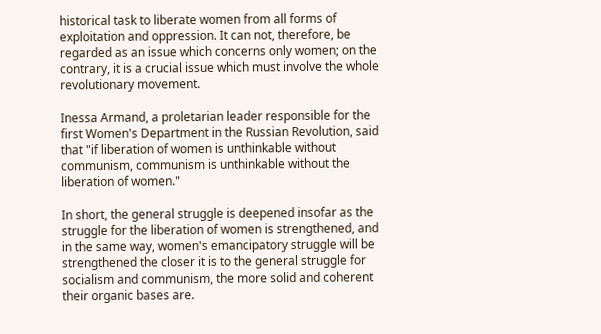historical task to liberate women from all forms of exploitation and oppression. It can not, therefore, be regarded as an issue which concerns only women; on the contrary, it is a crucial issue which must involve the whole revolutionary movement.

Inessa Armand, a proletarian leader responsible for the first Women's Department in the Russian Revolution, said that "if liberation of women is unthinkable without communism, communism is unthinkable without the liberation of women."

In short, the general struggle is deepened insofar as the struggle for the liberation of women is strengthened, and in the same way, women's emancipatory struggle will be strengthened the closer it is to the general struggle for socialism and communism, the more solid and coherent their organic bases are.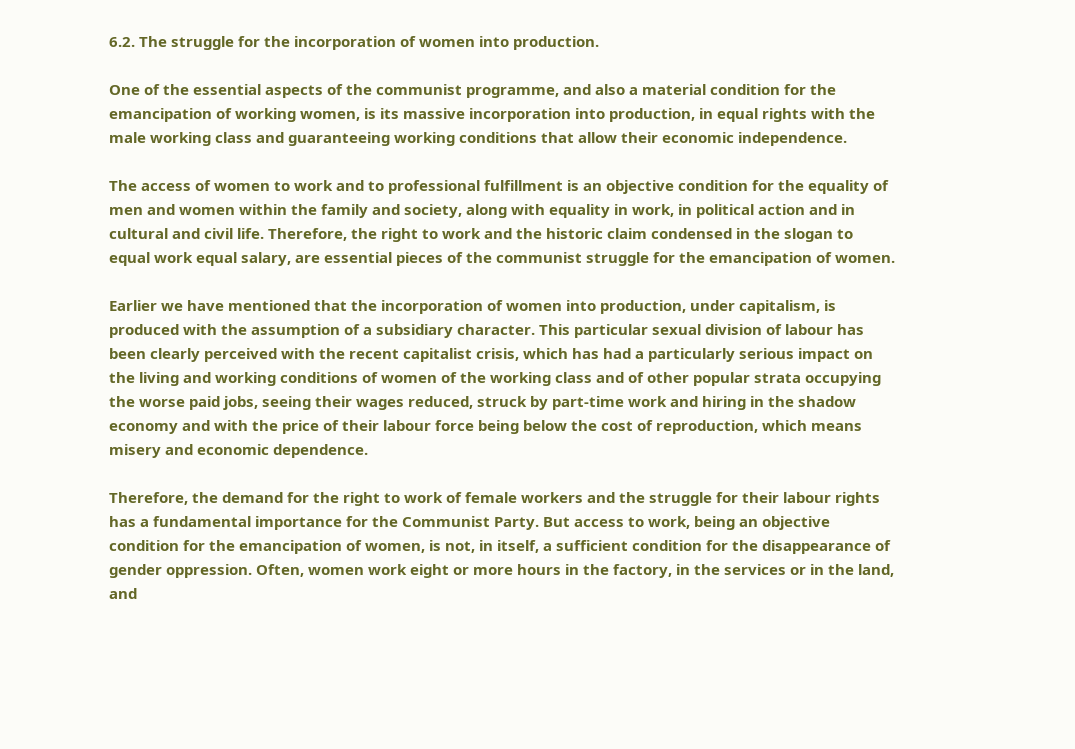6.2. The struggle for the incorporation of women into production.

One of the essential aspects of the communist programme, and also a material condition for the emancipation of working women, is its massive incorporation into production, in equal rights with the male working class and guaranteeing working conditions that allow their economic independence.

The access of women to work and to professional fulfillment is an objective condition for the equality of men and women within the family and society, along with equality in work, in political action and in cultural and civil life. Therefore, the right to work and the historic claim condensed in the slogan to equal work equal salary, are essential pieces of the communist struggle for the emancipation of women.

Earlier we have mentioned that the incorporation of women into production, under capitalism, is produced with the assumption of a subsidiary character. This particular sexual division of labour has been clearly perceived with the recent capitalist crisis, which has had a particularly serious impact on the living and working conditions of women of the working class and of other popular strata occupying the worse paid jobs, seeing their wages reduced, struck by part-time work and hiring in the shadow economy and with the price of their labour force being below the cost of reproduction, which means misery and economic dependence.

Therefore, the demand for the right to work of female workers and the struggle for their labour rights has a fundamental importance for the Communist Party. But access to work, being an objective condition for the emancipation of women, is not, in itself, a sufficient condition for the disappearance of gender oppression. Often, women work eight or more hours in the factory, in the services or in the land, and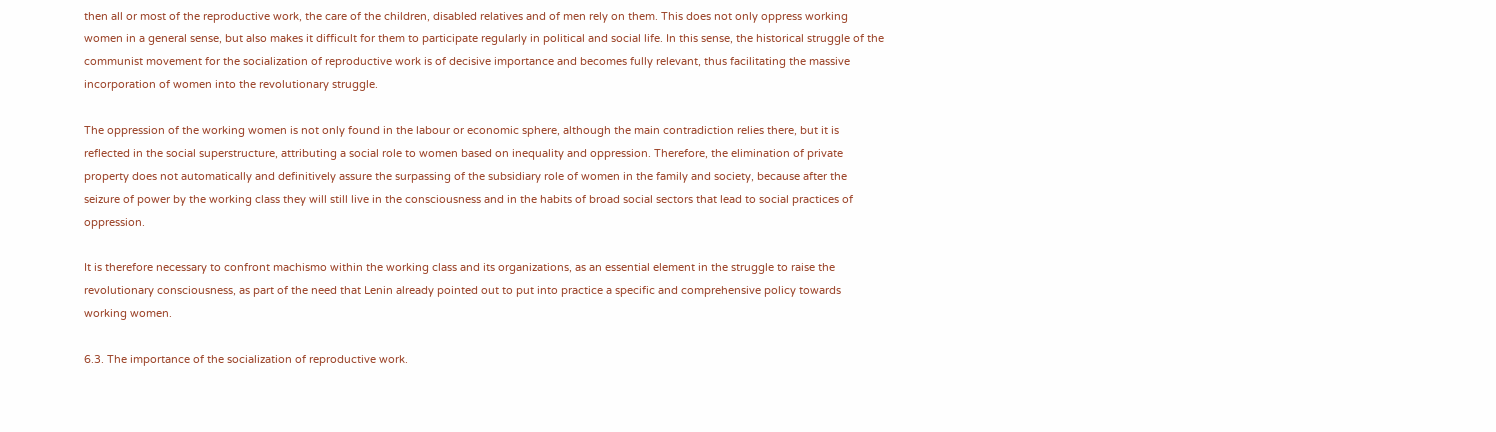then all or most of the reproductive work, the care of the children, disabled relatives and of men rely on them. This does not only oppress working women in a general sense, but also makes it difficult for them to participate regularly in political and social life. In this sense, the historical struggle of the communist movement for the socialization of reproductive work is of decisive importance and becomes fully relevant, thus facilitating the massive incorporation of women into the revolutionary struggle.

The oppression of the working women is not only found in the labour or economic sphere, although the main contradiction relies there, but it is reflected in the social superstructure, attributing a social role to women based on inequality and oppression. Therefore, the elimination of private property does not automatically and definitively assure the surpassing of the subsidiary role of women in the family and society, because after the seizure of power by the working class they will still live in the consciousness and in the habits of broad social sectors that lead to social practices of oppression.

It is therefore necessary to confront machismo within the working class and its organizations, as an essential element in the struggle to raise the revolutionary consciousness, as part of the need that Lenin already pointed out to put into practice a specific and comprehensive policy towards working women.

6.3. The importance of the socialization of reproductive work.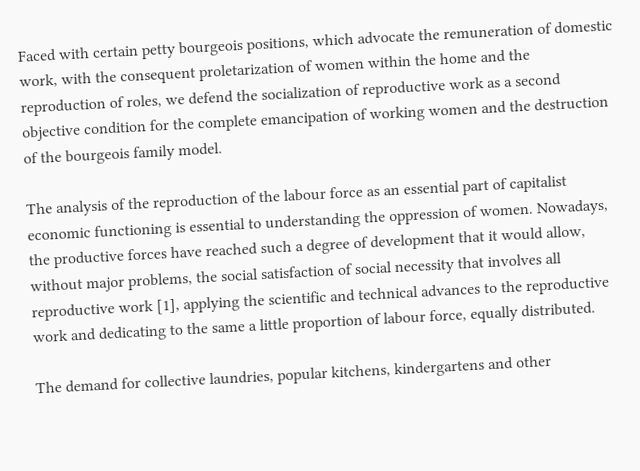Faced with certain petty bourgeois positions, which advocate the remuneration of domestic work, with the consequent proletarization of women within the home and the reproduction of roles, we defend the socialization of reproductive work as a second objective condition for the complete emancipation of working women and the destruction of the bourgeois family model.

The analysis of the reproduction of the labour force as an essential part of capitalist economic functioning is essential to understanding the oppression of women. Nowadays, the productive forces have reached such a degree of development that it would allow, without major problems, the social satisfaction of social necessity that involves all reproductive work [1], applying the scientific and technical advances to the reproductive work and dedicating to the same a little proportion of labour force, equally distributed.

The demand for collective laundries, popular kitchens, kindergartens and other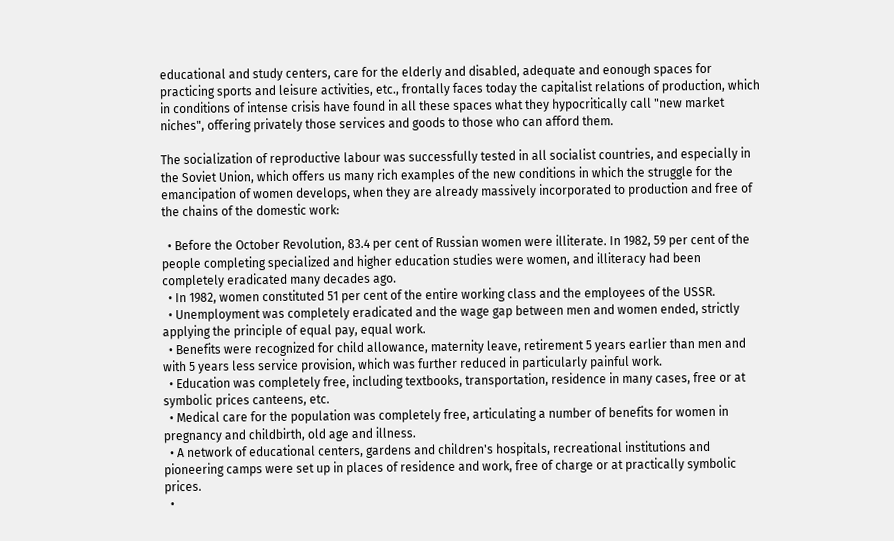educational and study centers, care for the elderly and disabled, adequate and eonough spaces for practicing sports and leisure activities, etc., frontally faces today the capitalist relations of production, which in conditions of intense crisis have found in all these spaces what they hypocritically call "new market niches", offering privately those services and goods to those who can afford them.

The socialization of reproductive labour was successfully tested in all socialist countries, and especially in the Soviet Union, which offers us many rich examples of the new conditions in which the struggle for the emancipation of women develops, when they are already massively incorporated to production and free of the chains of the domestic work:

  • Before the October Revolution, 83.4 per cent of Russian women were illiterate. In 1982, 59 per cent of the people completing specialized and higher education studies were women, and illiteracy had been completely eradicated many decades ago.
  • In 1982, women constituted 51 per cent of the entire working class and the employees of the USSR.
  • Unemployment was completely eradicated and the wage gap between men and women ended, strictly applying the principle of equal pay, equal work.
  • Benefits were recognized for child allowance, maternity leave, retirement 5 years earlier than men and with 5 years less service provision, which was further reduced in particularly painful work.
  • Education was completely free, including textbooks, transportation, residence in many cases, free or at symbolic prices canteens, etc.
  • Medical care for the population was completely free, articulating a number of benefits for women in pregnancy and childbirth, old age and illness.
  • A network of educational centers, gardens and children's hospitals, recreational institutions and pioneering camps were set up in places of residence and work, free of charge or at practically symbolic prices.
  •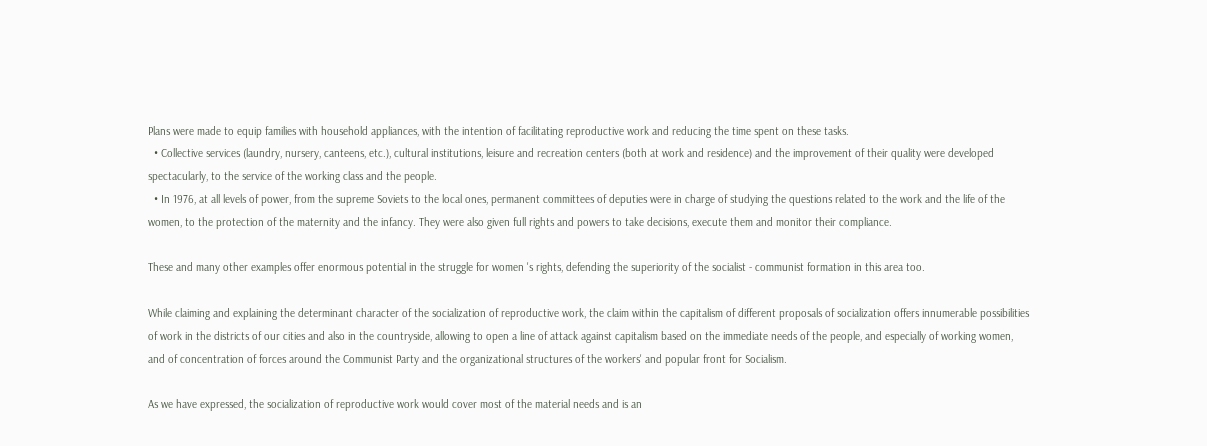Plans were made to equip families with household appliances, with the intention of facilitating reproductive work and reducing the time spent on these tasks.
  • Collective services (laundry, nursery, canteens, etc.), cultural institutions, leisure and recreation centers (both at work and residence) and the improvement of their quality were developed spectacularly, to the service of the working class and the people.
  • In 1976, at all levels of power, from the supreme Soviets to the local ones, permanent committees of deputies were in charge of studying the questions related to the work and the life of the women, to the protection of the maternity and the infancy. They were also given full rights and powers to take decisions, execute them and monitor their compliance.

These and many other examples offer enormous potential in the struggle for women 's rights, defending the superiority of the socialist - communist formation in this area too.

While claiming and explaining the determinant character of the socialization of reproductive work, the claim within the capitalism of different proposals of socialization offers innumerable possibilities of work in the districts of our cities and also in the countryside, allowing to open a line of attack against capitalism based on the immediate needs of the people, and especially of working women, and of concentration of forces around the Communist Party and the organizational structures of the workers' and popular front for Socialism.

As we have expressed, the socialization of reproductive work would cover most of the material needs and is an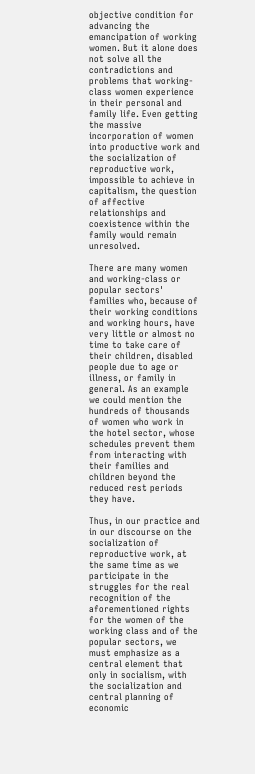objective condition for advancing the emancipation of working women. But it alone does not solve all the contradictions and problems that working-class women experience in their personal and family life. Even getting the massive incorporation of women into productive work and the socialization of reproductive work, impossible to achieve in capitalism, the question of affective relationships and coexistence within the family would remain unresolved.

There are many women and working-class or popular sectors' families who, because of their working conditions and working hours, have very little or almost no time to take care of their children, disabled people due to age or illness, or family in general. As an example we could mention the hundreds of thousands of women who work in the hotel sector, whose schedules prevent them from interacting with their families and children beyond the reduced rest periods they have.

Thus, in our practice and in our discourse on the socialization of reproductive work, at the same time as we participate in the struggles for the real recognition of the aforementioned rights for the women of the working class and of the popular sectors, we must emphasize as a central element that only in socialism, with the socialization and central planning of economic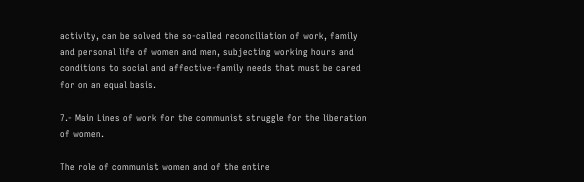activity, can be solved the so-called reconciliation of work, family and personal life of women and men, subjecting working hours and conditions to social and affective-family needs that must be cared for on an equal basis.

7.- Main Lines of work for the communist struggle for the liberation of women.

The role of communist women and of the entire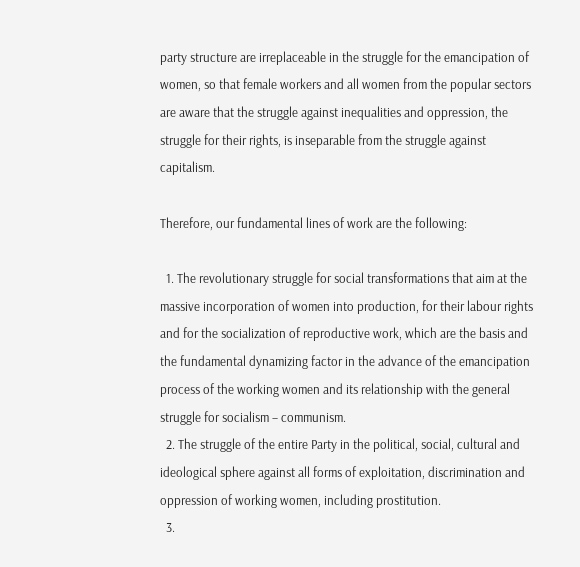party structure are irreplaceable in the struggle for the emancipation of women, so that female workers and all women from the popular sectors are aware that the struggle against inequalities and oppression, the struggle for their rights, is inseparable from the struggle against capitalism.

Therefore, our fundamental lines of work are the following:

  1. The revolutionary struggle for social transformations that aim at the massive incorporation of women into production, for their labour rights and for the socialization of reproductive work, which are the basis and the fundamental dynamizing factor in the advance of the emancipation process of the working women and its relationship with the general struggle for socialism – communism.
  2. The struggle of the entire Party in the political, social, cultural and ideological sphere against all forms of exploitation, discrimination and oppression of working women, including prostitution.
  3.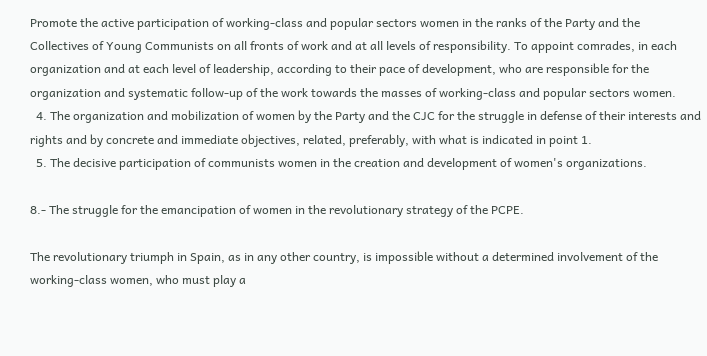Promote the active participation of working-class and popular sectors women in the ranks of the Party and the Collectives of Young Communists on all fronts of work and at all levels of responsibility. To appoint comrades, in each organization and at each level of leadership, according to their pace of development, who are responsible for the organization and systematic follow-up of the work towards the masses of working-class and popular sectors women.
  4. The organization and mobilization of women by the Party and the CJC for the struggle in defense of their interests and rights and by concrete and immediate objectives, related, preferably, with what is indicated in point 1.
  5. The decisive participation of communists women in the creation and development of women's organizations.

8.- The struggle for the emancipation of women in the revolutionary strategy of the PCPE.

The revolutionary triumph in Spain, as in any other country, is impossible without a determined involvement of the working-class women, who must play a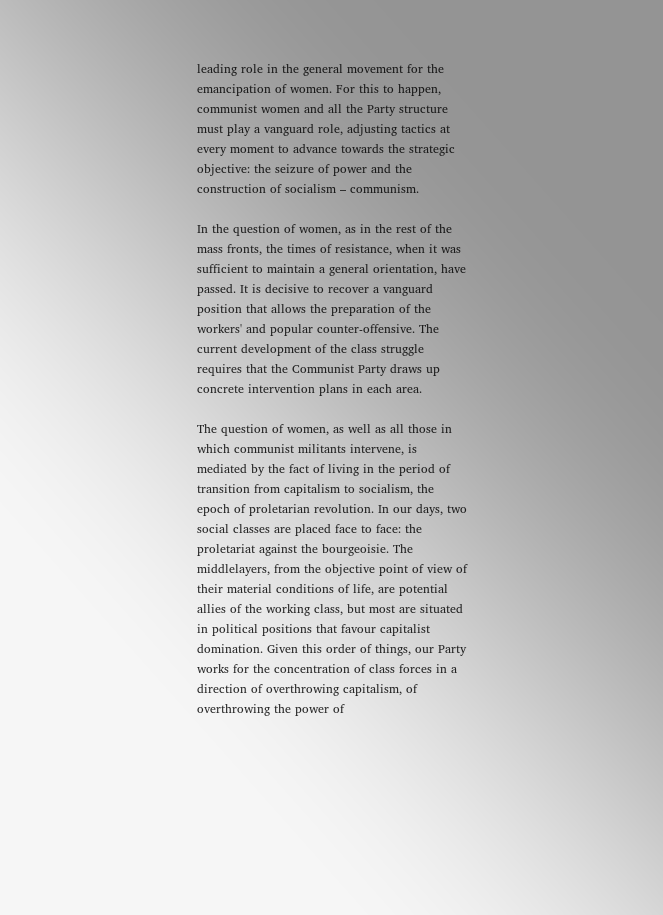leading role in the general movement for the emancipation of women. For this to happen, communist women and all the Party structure must play a vanguard role, adjusting tactics at every moment to advance towards the strategic objective: the seizure of power and the construction of socialism – communism.

In the question of women, as in the rest of the mass fronts, the times of resistance, when it was sufficient to maintain a general orientation, have passed. It is decisive to recover a vanguard position that allows the preparation of the workers' and popular counter-offensive. The current development of the class struggle requires that the Communist Party draws up concrete intervention plans in each area.

The question of women, as well as all those in which communist militants intervene, is mediated by the fact of living in the period of transition from capitalism to socialism, the epoch of proletarian revolution. In our days, two social classes are placed face to face: the proletariat against the bourgeoisie. The middlelayers, from the objective point of view of their material conditions of life, are potential allies of the working class, but most are situated in political positions that favour capitalist domination. Given this order of things, our Party works for the concentration of class forces in a direction of overthrowing capitalism, of overthrowing the power of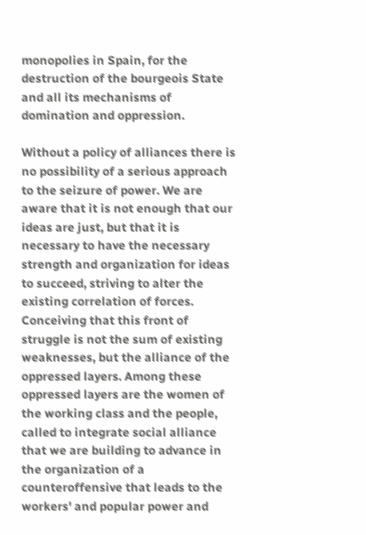monopolies in Spain, for the destruction of the bourgeois State and all its mechanisms of domination and oppression.

Without a policy of alliances there is no possibility of a serious approach to the seizure of power. We are aware that it is not enough that our ideas are just, but that it is necessary to have the necessary strength and organization for ideas to succeed, striving to alter the existing correlation of forces. Conceiving that this front of struggle is not the sum of existing weaknesses, but the alliance of the oppressed layers. Among these oppressed layers are the women of the working class and the people, called to integrate social alliance that we are building to advance in the organization of a counteroffensive that leads to the workers' and popular power and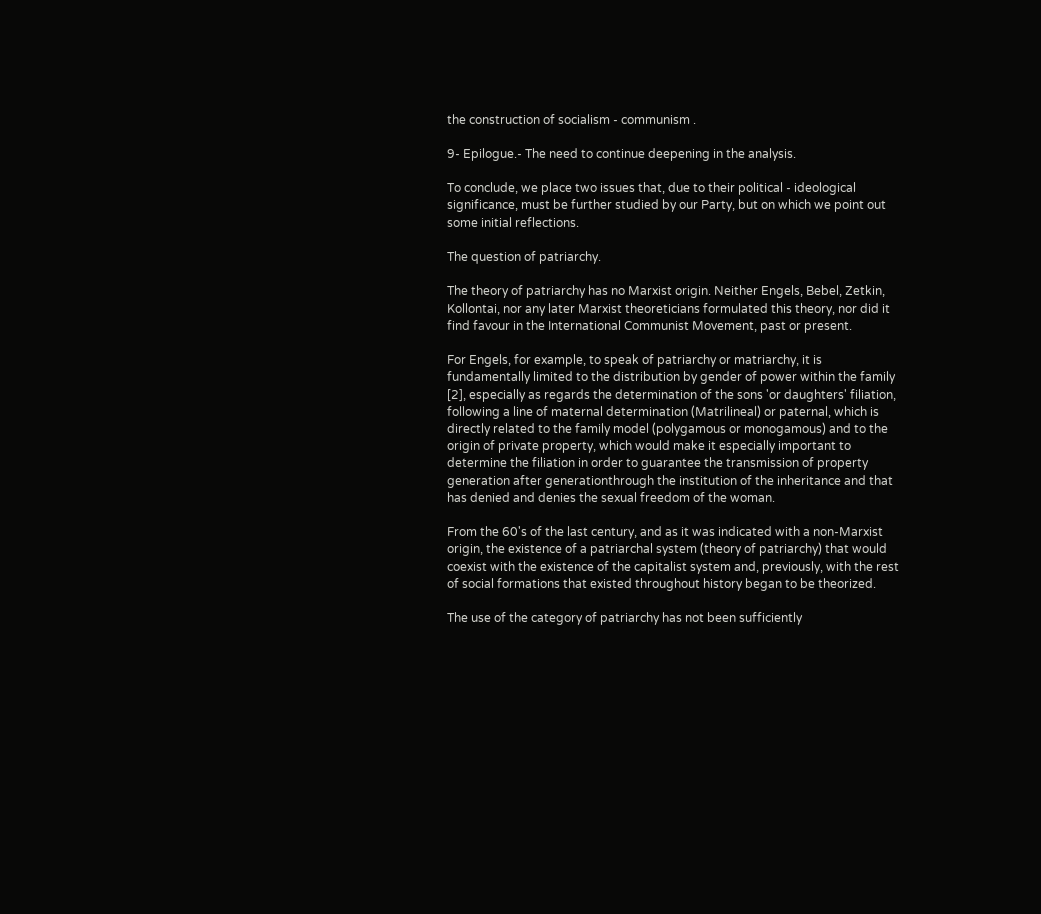the construction of socialism - communism .

9- Epilogue.- The need to continue deepening in the analysis.

To conclude, we place two issues that, due to their political - ideological significance, must be further studied by our Party, but on which we point out some initial reflections.

The question of patriarchy.

The theory of patriarchy has no Marxist origin. Neither Engels, Bebel, Zetkin, Kollontai, nor any later Marxist theoreticians formulated this theory, nor did it find favour in the International Communist Movement, past or present.

For Engels, for example, to speak of patriarchy or matriarchy, it is fundamentally limited to the distribution by gender of power within the family [2], especially as regards the determination of the sons 'or daughters' filiation, following a line of maternal determination (Matrilineal) or paternal, which is directly related to the family model (polygamous or monogamous) and to the origin of private property, which would make it especially important to determine the filiation in order to guarantee the transmission of property generation after generationthrough the institution of the inheritance and that has denied and denies the sexual freedom of the woman.

From the 60's of the last century, and as it was indicated with a non-Marxist origin, the existence of a patriarchal system (theory of patriarchy) that would coexist with the existence of the capitalist system and, previously, with the rest of social formations that existed throughout history began to be theorized.

The use of the category of patriarchy has not been sufficiently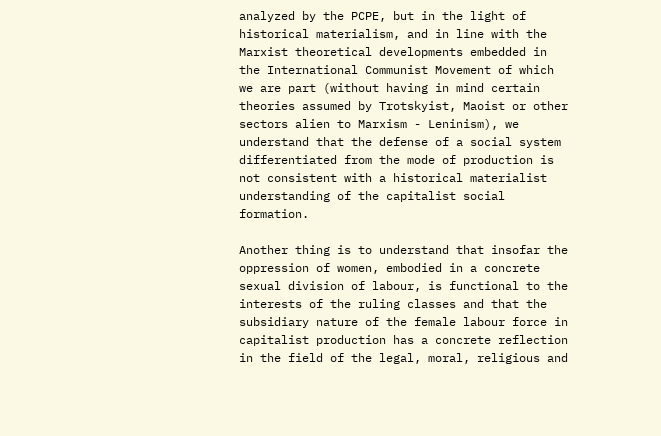analyzed by the PCPE, but in the light of historical materialism, and in line with the Marxist theoretical developments embedded in the International Communist Movement of which we are part (without having in mind certain theories assumed by Trotskyist, Maoist or other sectors alien to Marxism - Leninism), we understand that the defense of a social system differentiated from the mode of production is not consistent with a historical materialist understanding of the capitalist social formation.

Another thing is to understand that insofar the oppression of women, embodied in a concrete sexual division of labour, is functional to the interests of the ruling classes and that the subsidiary nature of the female labour force in capitalist production has a concrete reflection in the field of the legal, moral, religious and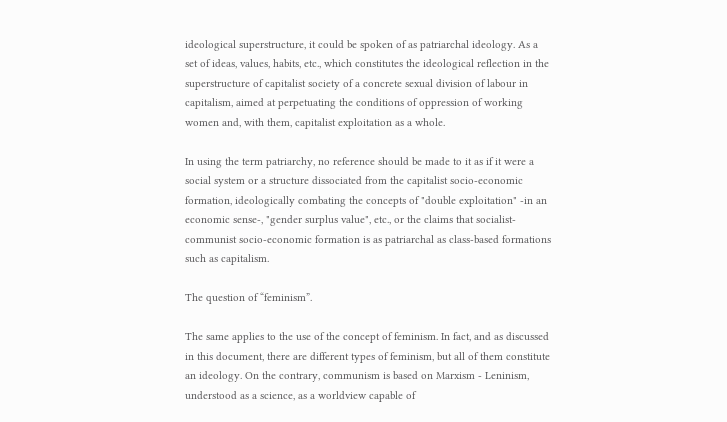ideological superstructure, it could be spoken of as patriarchal ideology. As a set of ideas, values, habits, etc., which constitutes the ideological reflection in the superstructure of capitalist society of a concrete sexual division of labour in capitalism, aimed at perpetuating the conditions of oppression of working women and, with them, capitalist exploitation as a whole.

In using the term patriarchy, no reference should be made to it as if it were a social system or a structure dissociated from the capitalist socio-economic formation, ideologically combating the concepts of "double exploitation" -in an economic sense-, "gender surplus value", etc., or the claims that socialist-communist socio-economic formation is as patriarchal as class-based formations such as capitalism.

The question of “feminism”.

The same applies to the use of the concept of feminism. In fact, and as discussed in this document, there are different types of feminism, but all of them constitute an ideology. On the contrary, communism is based on Marxism - Leninism, understood as a science, as a worldview capable of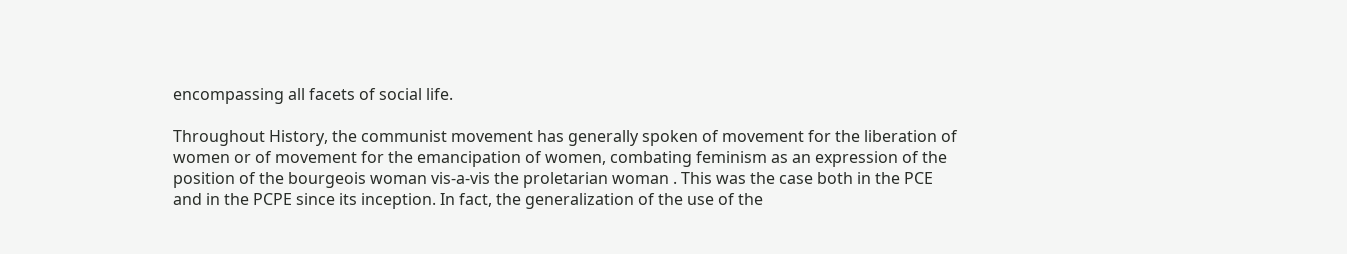encompassing all facets of social life.

Throughout History, the communist movement has generally spoken of movement for the liberation of women or of movement for the emancipation of women, combating feminism as an expression of the position of the bourgeois woman vis-a-vis the proletarian woman . This was the case both in the PCE and in the PCPE since its inception. In fact, the generalization of the use of the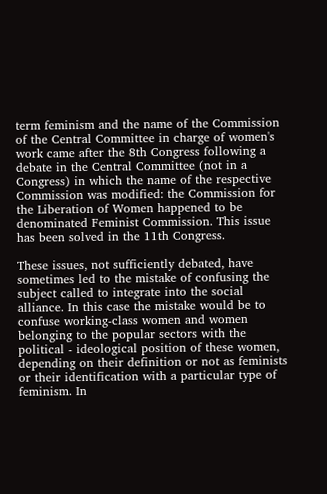term feminism and the name of the Commission of the Central Committee in charge of women's work came after the 8th Congress following a debate in the Central Committee (not in a Congress) in which the name of the respective Commission was modified: the Commission for the Liberation of Women happened to be denominated Feminist Commission. This issue has been solved in the 11th Congress.

These issues, not sufficiently debated, have sometimes led to the mistake of confusing the subject called to integrate into the social alliance. In this case the mistake would be to confuse working-class women and women belonging to the popular sectors with the political - ideological position of these women, depending on their definition or not as feminists or their identification with a particular type of feminism. In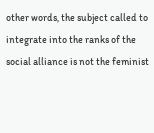other words, the subject called to integrate into the ranks of the social alliance is not the feminist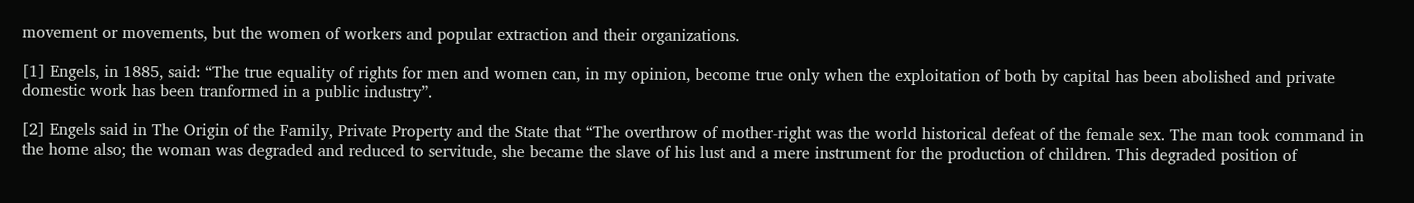movement or movements, but the women of workers and popular extraction and their organizations.

[1] Engels, in 1885, said: “The true equality of rights for men and women can, in my opinion, become true only when the exploitation of both by capital has been abolished and private domestic work has been tranformed in a public industry”.

[2] Engels said in The Origin of the Family, Private Property and the State that “The overthrow of mother-right was the world historical defeat of the female sex. The man took command in the home also; the woman was degraded and reduced to servitude, she became the slave of his lust and a mere instrument for the production of children. This degraded position of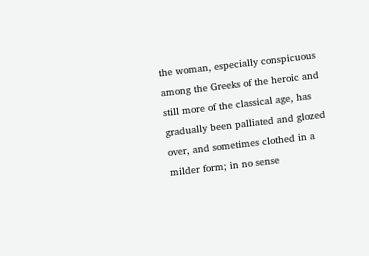the woman, especially conspicuous among the Greeks of the heroic and still more of the classical age, has gradually been palliated and glozed over, and sometimes clothed in a milder form; in no sense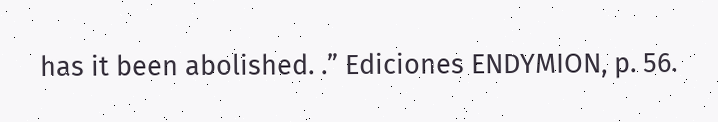has it been abolished. .” Ediciones ENDYMION, p. 56.